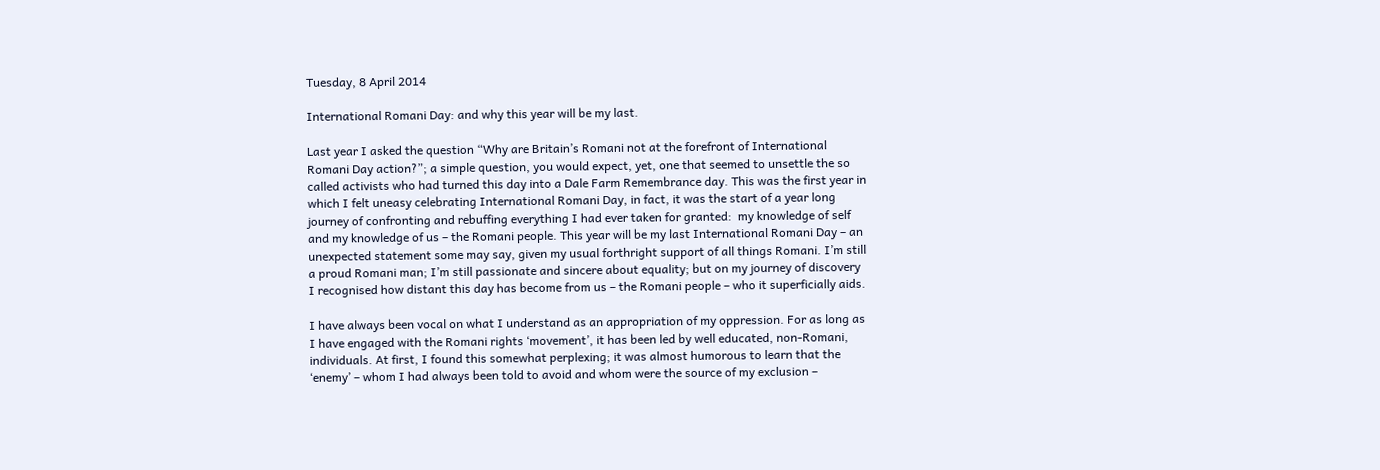Tuesday, 8 April 2014

International Romani Day: and why this year will be my last.

Last year I asked the question “Why are Britain’s Romani not at the forefront of International Romani Day action?”; a simple question, you would expect, yet, one that seemed to unsettle the so called activists who had turned this day into a Dale Farm Remembrance day. This was the first year in which I felt uneasy celebrating International Romani Day, in fact, it was the start of a year long journey of confronting and rebuffing everything I had ever taken for granted:  my knowledge of self and my knowledge of us – the Romani people. This year will be my last International Romani Day – an unexpected statement some may say, given my usual forthright support of all things Romani. I’m still a proud Romani man; I’m still passionate and sincere about equality; but on my journey of discovery I recognised how distant this day has become from us – the Romani people – who it superficially aids.

I have always been vocal on what I understand as an appropriation of my oppression. For as long as I have engaged with the Romani rights ‘movement’, it has been led by well educated, non-Romani, individuals. At first, I found this somewhat perplexing; it was almost humorous to learn that the ‘enemy’ – whom I had always been told to avoid and whom were the source of my exclusion –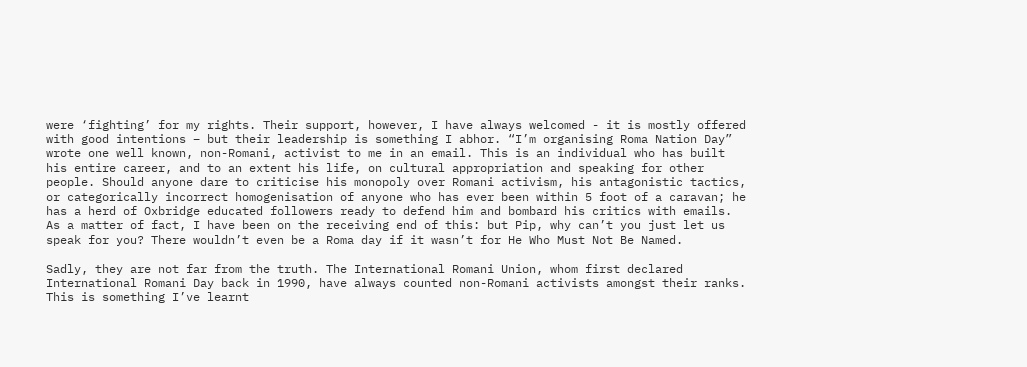were ‘fighting’ for my rights. Their support, however, I have always welcomed - it is mostly offered with good intentions – but their leadership is something I abhor. “I’m organising Roma Nation Day” wrote one well known, non-Romani, activist to me in an email. This is an individual who has built his entire career, and to an extent his life, on cultural appropriation and speaking for other people. Should anyone dare to criticise his monopoly over Romani activism, his antagonistic tactics, or categorically incorrect homogenisation of anyone who has ever been within 5 foot of a caravan; he has a herd of Oxbridge educated followers ready to defend him and bombard his critics with emails.  As a matter of fact, I have been on the receiving end of this: but Pip, why can’t you just let us speak for you? There wouldn’t even be a Roma day if it wasn’t for He Who Must Not Be Named.

Sadly, they are not far from the truth. The International Romani Union, whom first declared International Romani Day back in 1990, have always counted non-Romani activists amongst their ranks. This is something I’ve learnt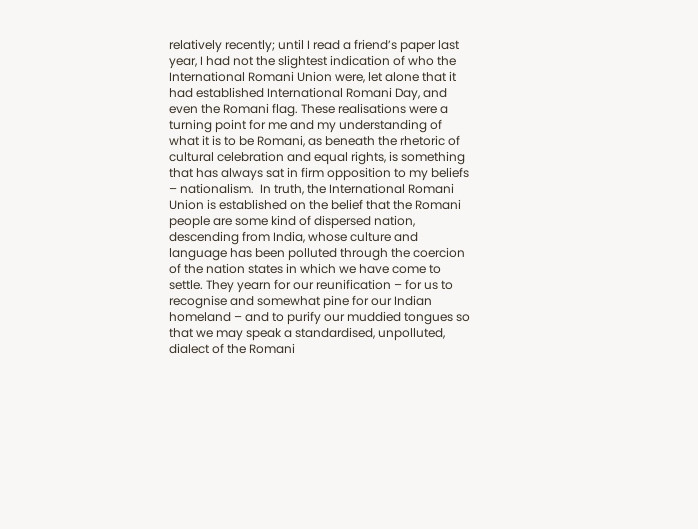relatively recently; until I read a friend’s paper last year, I had not the slightest indication of who the International Romani Union were, let alone that it had established International Romani Day, and even the Romani flag. These realisations were a turning point for me and my understanding of what it is to be Romani, as beneath the rhetoric of cultural celebration and equal rights, is something that has always sat in firm opposition to my beliefs – nationalism.  In truth, the International Romani Union is established on the belief that the Romani people are some kind of dispersed nation, descending from India, whose culture and language has been polluted through the coercion of the nation states in which we have come to settle. They yearn for our reunification – for us to recognise and somewhat pine for our Indian homeland – and to purify our muddied tongues so that we may speak a standardised, unpolluted, dialect of the Romani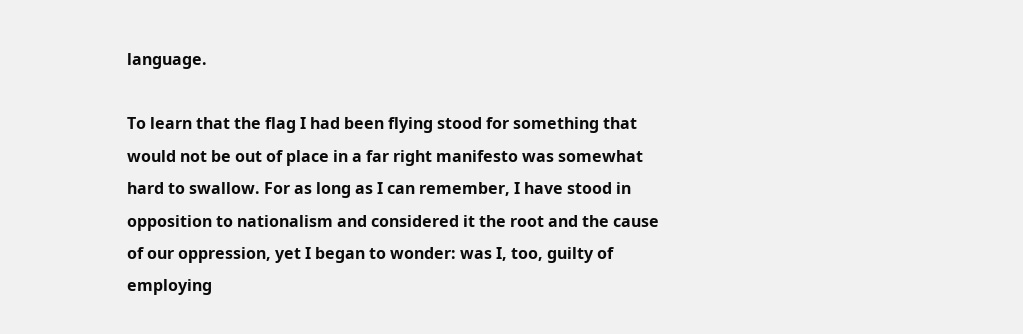language.

To learn that the flag I had been flying stood for something that would not be out of place in a far right manifesto was somewhat hard to swallow. For as long as I can remember, I have stood in opposition to nationalism and considered it the root and the cause of our oppression, yet I began to wonder: was I, too, guilty of employing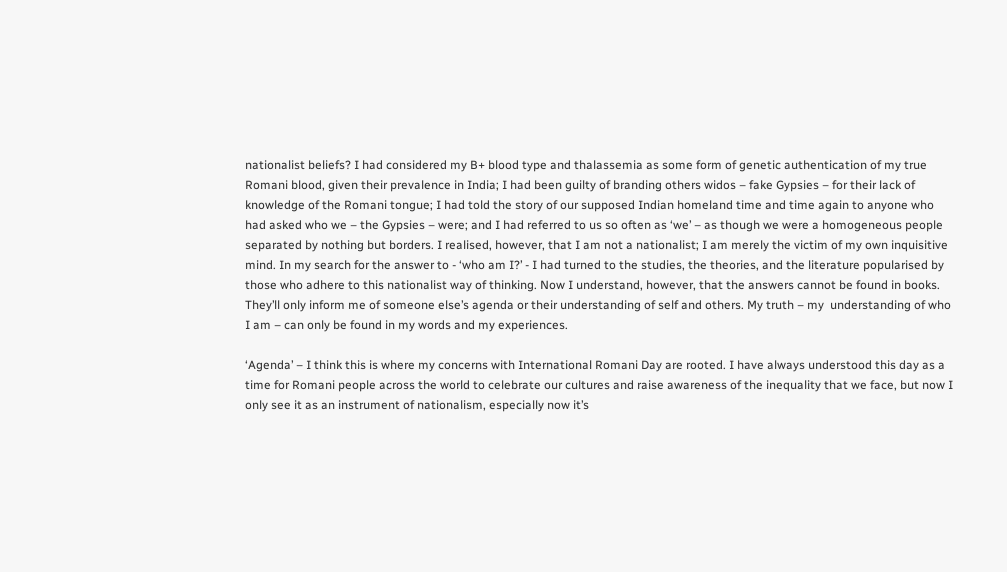nationalist beliefs? I had considered my B+ blood type and thalassemia as some form of genetic authentication of my true Romani blood, given their prevalence in India; I had been guilty of branding others widos – fake Gypsies – for their lack of knowledge of the Romani tongue; I had told the story of our supposed Indian homeland time and time again to anyone who had asked who we – the Gypsies – were; and I had referred to us so often as ‘we’ – as though we were a homogeneous people separated by nothing but borders. I realised, however, that I am not a nationalist; I am merely the victim of my own inquisitive mind. In my search for the answer to - ‘who am I?’ - I had turned to the studies, the theories, and the literature popularised by those who adhere to this nationalist way of thinking. Now I understand, however, that the answers cannot be found in books. They’ll only inform me of someone else’s agenda or their understanding of self and others. My truth – my  understanding of who I am – can only be found in my words and my experiences.

‘Agenda’ – I think this is where my concerns with International Romani Day are rooted. I have always understood this day as a time for Romani people across the world to celebrate our cultures and raise awareness of the inequality that we face, but now I only see it as an instrument of nationalism, especially now it’s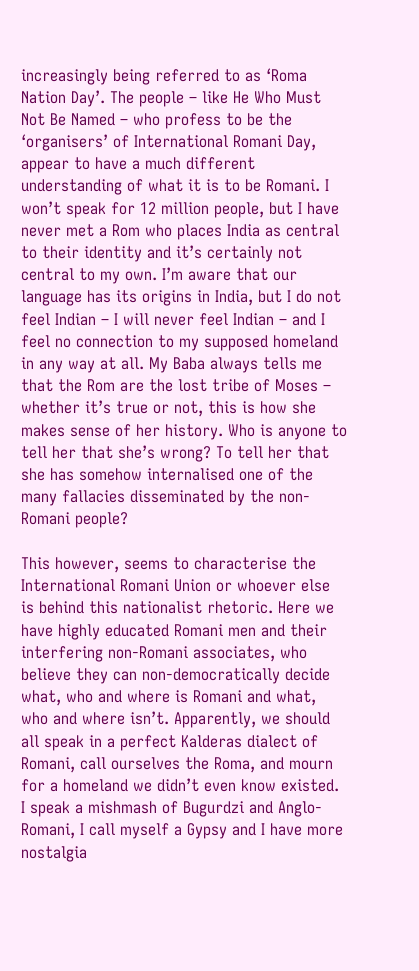increasingly being referred to as ‘Roma Nation Day’. The people – like He Who Must Not Be Named – who profess to be the ‘organisers’ of International Romani Day, appear to have a much different understanding of what it is to be Romani. I won’t speak for 12 million people, but I have never met a Rom who places India as central to their identity and it’s certainly not central to my own. I’m aware that our language has its origins in India, but I do not feel Indian – I will never feel Indian – and I feel no connection to my supposed homeland in any way at all. My Baba always tells me that the Rom are the lost tribe of Moses – whether it’s true or not, this is how she makes sense of her history. Who is anyone to tell her that she’s wrong? To tell her that she has somehow internalised one of the many fallacies disseminated by the non-Romani people?

This however, seems to characterise the International Romani Union or whoever else is behind this nationalist rhetoric. Here we have highly educated Romani men and their interfering non-Romani associates, who believe they can non-democratically decide what, who and where is Romani and what, who and where isn’t. Apparently, we should all speak in a perfect Kalderas dialect of Romani, call ourselves the Roma, and mourn for a homeland we didn’t even know existed. I speak a mishmash of Bugurdzi and Anglo-Romani, I call myself a Gypsy and I have more nostalgia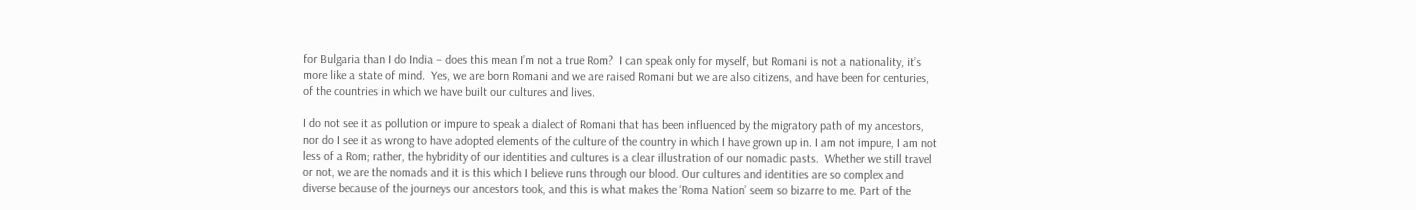for Bulgaria than I do India – does this mean I’m not a true Rom?  I can speak only for myself, but Romani is not a nationality, it’s more like a state of mind.  Yes, we are born Romani and we are raised Romani but we are also citizens, and have been for centuries, of the countries in which we have built our cultures and lives.

I do not see it as pollution or impure to speak a dialect of Romani that has been influenced by the migratory path of my ancestors, nor do I see it as wrong to have adopted elements of the culture of the country in which I have grown up in. I am not impure, I am not less of a Rom; rather, the hybridity of our identities and cultures is a clear illustration of our nomadic pasts.  Whether we still travel or not, we are the nomads and it is this which I believe runs through our blood. Our cultures and identities are so complex and diverse because of the journeys our ancestors took, and this is what makes the ‘Roma Nation’ seem so bizarre to me. Part of the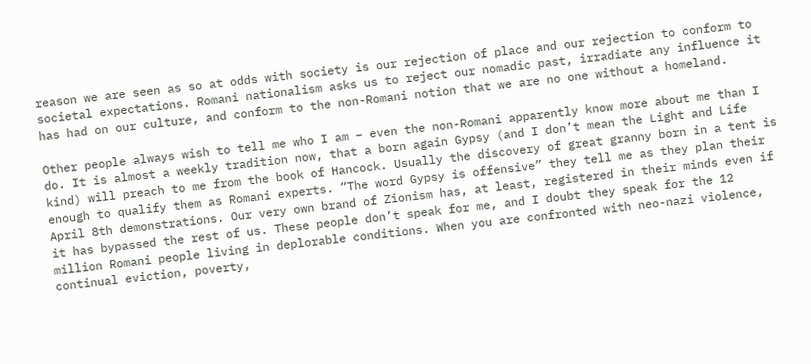reason we are seen as so at odds with society is our rejection of place and our rejection to conform to societal expectations. Romani nationalism asks us to reject our nomadic past, irradiate any influence it has had on our culture, and conform to the non-Romani notion that we are no one without a homeland.

Other people always wish to tell me who I am – even the non-Romani apparently know more about me than I do. It is almost a weekly tradition now, that a born again Gypsy (and I don’t mean the Light and Life kind) will preach to me from the book of Hancock. Usually the discovery of great granny born in a tent is enough to qualify them as Romani experts. “The word Gypsy is offensive” they tell me as they plan their April 8th demonstrations. Our very own brand of Zionism has, at least, registered in their minds even if it has bypassed the rest of us. These people don’t speak for me, and I doubt they speak for the 12 million Romani people living in deplorable conditions. When you are confronted with neo-nazi violence, continual eviction, poverty,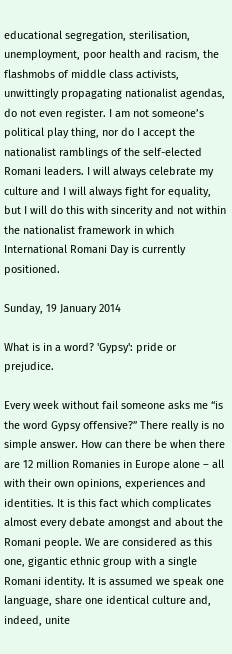educational segregation, sterilisation, unemployment, poor health and racism, the flashmobs of middle class activists, unwittingly propagating nationalist agendas, do not even register. I am not someone’s political play thing, nor do I accept the nationalist ramblings of the self-elected Romani leaders. I will always celebrate my culture and I will always fight for equality, but I will do this with sincerity and not within the nationalist framework in which International Romani Day is currently positioned.

Sunday, 19 January 2014

What is in a word? 'Gypsy': pride or prejudice.

Every week without fail someone asks me “is the word Gypsy offensive?” There really is no simple answer. How can there be when there are 12 million Romanies in Europe alone – all with their own opinions, experiences and identities. It is this fact which complicates almost every debate amongst and about the Romani people. We are considered as this one, gigantic ethnic group with a single Romani identity. It is assumed we speak one language, share one identical culture and, indeed, unite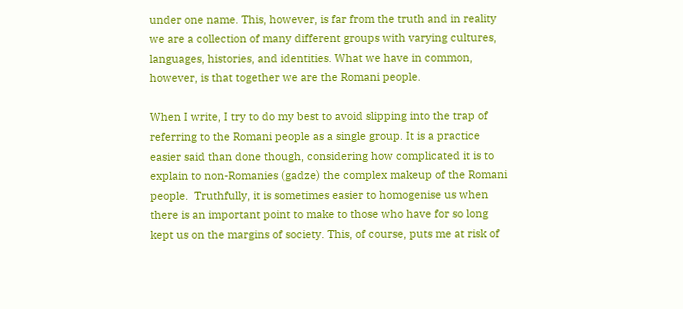under one name. This, however, is far from the truth and in reality we are a collection of many different groups with varying cultures, languages, histories, and identities. What we have in common, however, is that together we are the Romani people.

When I write, I try to do my best to avoid slipping into the trap of referring to the Romani people as a single group. It is a practice easier said than done though, considering how complicated it is to explain to non-Romanies (gadze) the complex makeup of the Romani people.  Truthfully, it is sometimes easier to homogenise us when there is an important point to make to those who have for so long kept us on the margins of society. This, of course, puts me at risk of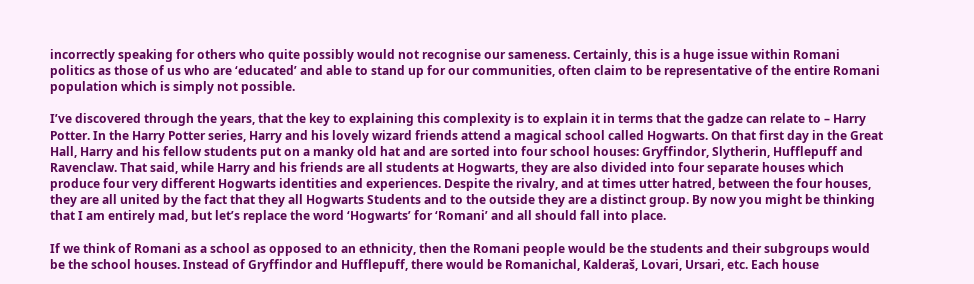incorrectly speaking for others who quite possibly would not recognise our sameness. Certainly, this is a huge issue within Romani politics as those of us who are ‘educated’ and able to stand up for our communities, often claim to be representative of the entire Romani population which is simply not possible.

I’ve discovered through the years, that the key to explaining this complexity is to explain it in terms that the gadze can relate to – Harry Potter. In the Harry Potter series, Harry and his lovely wizard friends attend a magical school called Hogwarts. On that first day in the Great Hall, Harry and his fellow students put on a manky old hat and are sorted into four school houses: Gryffindor, Slytherin, Hufflepuff and Ravenclaw. That said, while Harry and his friends are all students at Hogwarts, they are also divided into four separate houses which produce four very different Hogwarts identities and experiences. Despite the rivalry, and at times utter hatred, between the four houses, they are all united by the fact that they all Hogwarts Students and to the outside they are a distinct group. By now you might be thinking that I am entirely mad, but let’s replace the word ‘Hogwarts’ for ‘Romani’ and all should fall into place.

If we think of Romani as a school as opposed to an ethnicity, then the Romani people would be the students and their subgroups would be the school houses. Instead of Gryffindor and Hufflepuff, there would be Romanichal, Kalderaš, Lovari, Ursari, etc. Each house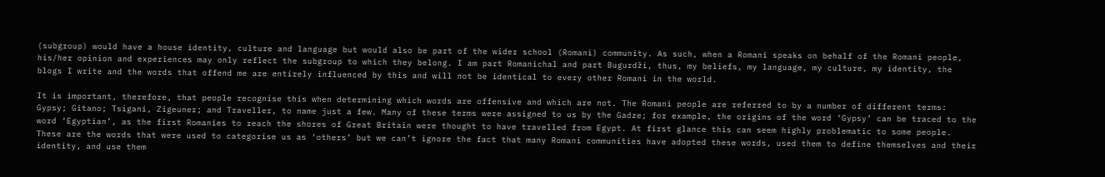(subgroup) would have a house identity, culture and language but would also be part of the wider school (Romani) community. As such, when a Romani speaks on behalf of the Romani people, his/her opinion and experiences may only reflect the subgroup to which they belong. I am part Romanichal and part Bugurdži, thus, my beliefs, my language, my culture, my identity, the blogs I write and the words that offend me are entirely influenced by this and will not be identical to every other Romani in the world.

It is important, therefore, that people recognise this when determining which words are offensive and which are not. The Romani people are referred to by a number of different terms: Gypsy; Gitano; Tsigani, Zigeuner; and Traveller, to name just a few. Many of these terms were assigned to us by the Gadze; for example, the origins of the word ‘Gypsy’ can be traced to the word ‘Egyptian’, as the first Romanies to reach the shores of Great Britain were thought to have travelled from Egypt. At first glance this can seem highly problematic to some people. These are the words that were used to categorise us as ‘others’ but we can’t ignore the fact that many Romani communities have adopted these words, used them to define themselves and their identity, and use them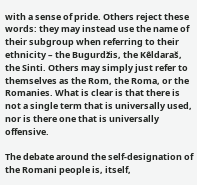with a sense of pride. Others reject these words: they may instead use the name of their subgroup when referring to their ethnicity – the Bugurdžis, the Kêldaraš, the Sinti. Others may simply just refer to themselves as the Rom, the Roma, or the Romanies. What is clear is that there is not a single term that is universally used, nor is there one that is universally offensive.

The debate around the self-designation of the Romani people is, itself,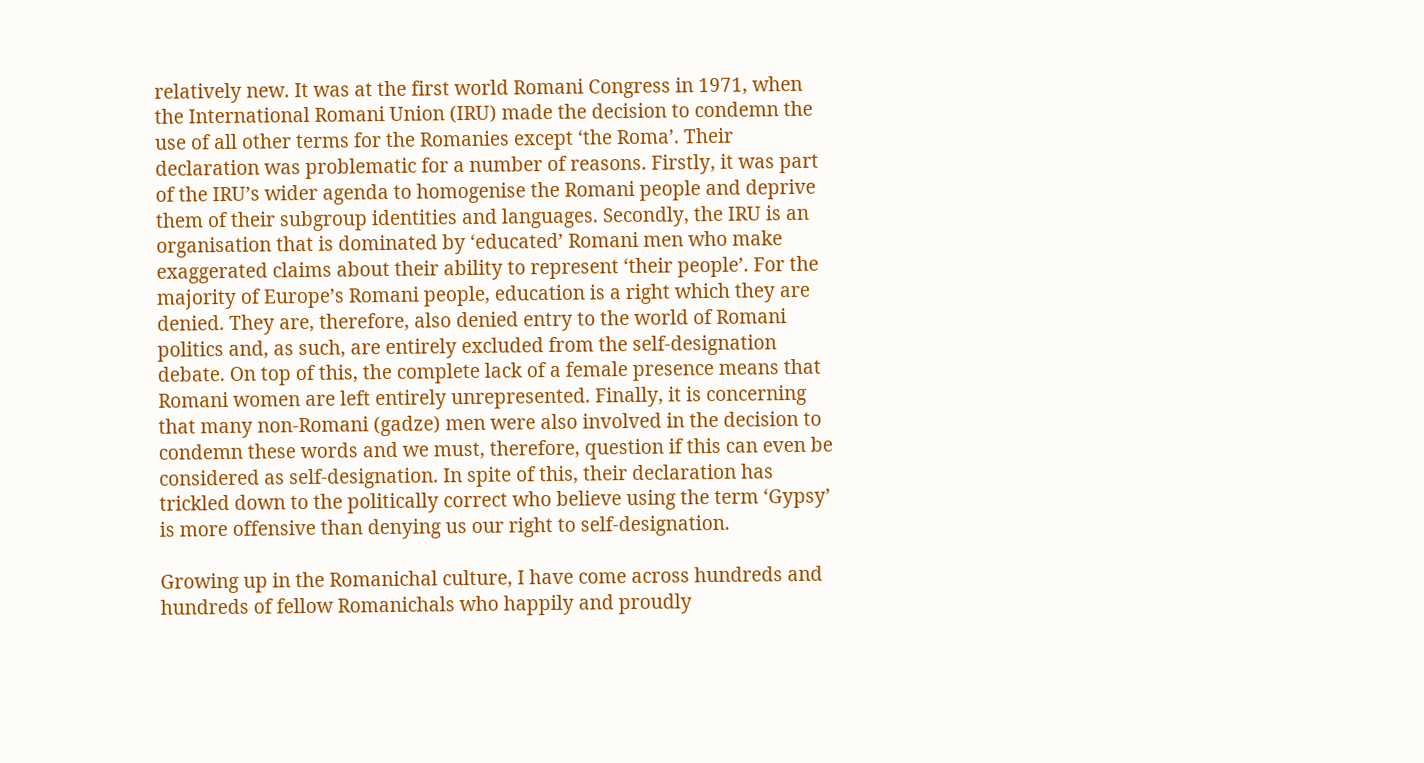relatively new. It was at the first world Romani Congress in 1971, when the International Romani Union (IRU) made the decision to condemn the use of all other terms for the Romanies except ‘the Roma’. Their declaration was problematic for a number of reasons. Firstly, it was part of the IRU’s wider agenda to homogenise the Romani people and deprive them of their subgroup identities and languages. Secondly, the IRU is an organisation that is dominated by ‘educated’ Romani men who make exaggerated claims about their ability to represent ‘their people’. For the majority of Europe’s Romani people, education is a right which they are denied. They are, therefore, also denied entry to the world of Romani politics and, as such, are entirely excluded from the self-designation debate. On top of this, the complete lack of a female presence means that Romani women are left entirely unrepresented. Finally, it is concerning that many non-Romani (gadze) men were also involved in the decision to condemn these words and we must, therefore, question if this can even be considered as self-designation. In spite of this, their declaration has trickled down to the politically correct who believe using the term ‘Gypsy’ is more offensive than denying us our right to self-designation.

Growing up in the Romanichal culture, I have come across hundreds and hundreds of fellow Romanichals who happily and proudly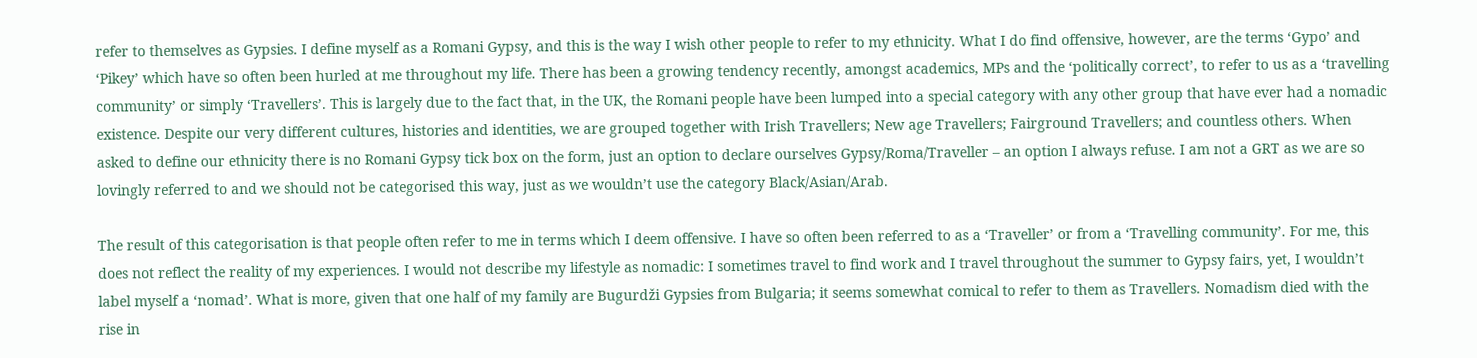refer to themselves as Gypsies. I define myself as a Romani Gypsy, and this is the way I wish other people to refer to my ethnicity. What I do find offensive, however, are the terms ‘Gypo’ and ‘Pikey’ which have so often been hurled at me throughout my life. There has been a growing tendency recently, amongst academics, MPs and the ‘politically correct’, to refer to us as a ‘travelling community’ or simply ‘Travellers’. This is largely due to the fact that, in the UK, the Romani people have been lumped into a special category with any other group that have ever had a nomadic existence. Despite our very different cultures, histories and identities, we are grouped together with Irish Travellers; New age Travellers; Fairground Travellers; and countless others. When asked to define our ethnicity there is no Romani Gypsy tick box on the form, just an option to declare ourselves Gypsy/Roma/Traveller – an option I always refuse. I am not a GRT as we are so lovingly referred to and we should not be categorised this way, just as we wouldn’t use the category Black/Asian/Arab.

The result of this categorisation is that people often refer to me in terms which I deem offensive. I have so often been referred to as a ‘Traveller’ or from a ‘Travelling community’. For me, this does not reflect the reality of my experiences. I would not describe my lifestyle as nomadic: I sometimes travel to find work and I travel throughout the summer to Gypsy fairs, yet, I wouldn’t label myself a ‘nomad’. What is more, given that one half of my family are Bugurdži Gypsies from Bulgaria; it seems somewhat comical to refer to them as Travellers. Nomadism died with the rise in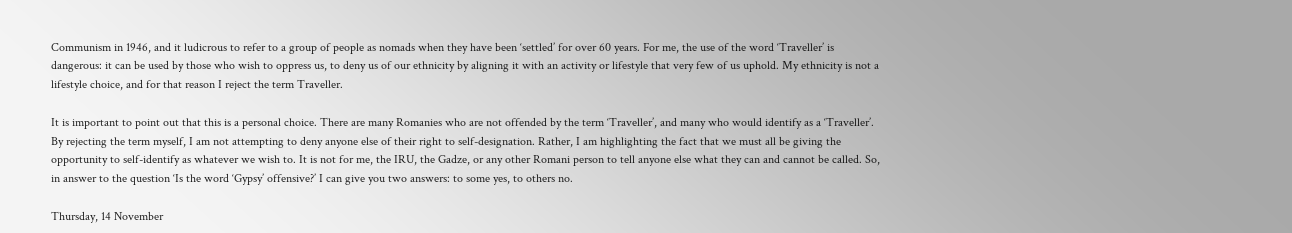Communism in 1946, and it ludicrous to refer to a group of people as nomads when they have been ‘settled’ for over 60 years. For me, the use of the word ‘Traveller’ is dangerous: it can be used by those who wish to oppress us, to deny us of our ethnicity by aligning it with an activity or lifestyle that very few of us uphold. My ethnicity is not a lifestyle choice, and for that reason I reject the term Traveller.

It is important to point out that this is a personal choice. There are many Romanies who are not offended by the term ‘Traveller’, and many who would identify as a ‘Traveller’. By rejecting the term myself, I am not attempting to deny anyone else of their right to self-designation. Rather, I am highlighting the fact that we must all be giving the opportunity to self-identify as whatever we wish to. It is not for me, the IRU, the Gadze, or any other Romani person to tell anyone else what they can and cannot be called. So, in answer to the question ‘Is the word ‘Gypsy’ offensive?’ I can give you two answers: to some yes, to others no.

Thursday, 14 November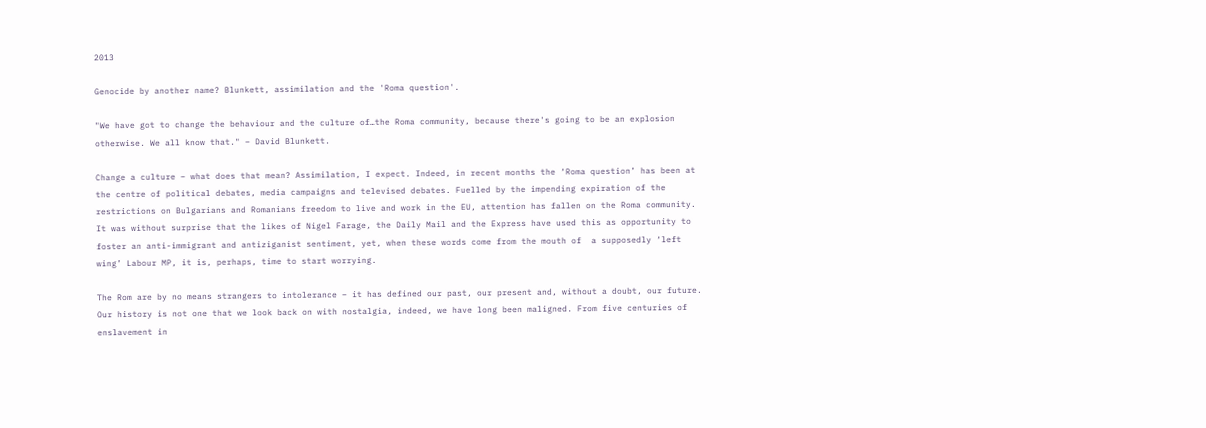2013

Genocide by another name? Blunkett, assimilation and the 'Roma question'.

"We have got to change the behaviour and the culture of…the Roma community, because there's going to be an explosion otherwise. We all know that." – David Blunkett.

Change a culture – what does that mean? Assimilation, I expect. Indeed, in recent months the ‘Roma question’ has been at the centre of political debates, media campaigns and televised debates. Fuelled by the impending expiration of the restrictions on Bulgarians and Romanians freedom to live and work in the EU, attention has fallen on the Roma community. It was without surprise that the likes of Nigel Farage, the Daily Mail and the Express have used this as opportunity to foster an anti-immigrant and antiziganist sentiment, yet, when these words come from the mouth of  a supposedly ‘left wing’ Labour MP, it is, perhaps, time to start worrying.

The Rom are by no means strangers to intolerance – it has defined our past, our present and, without a doubt, our future. Our history is not one that we look back on with nostalgia, indeed, we have long been maligned. From five centuries of enslavement in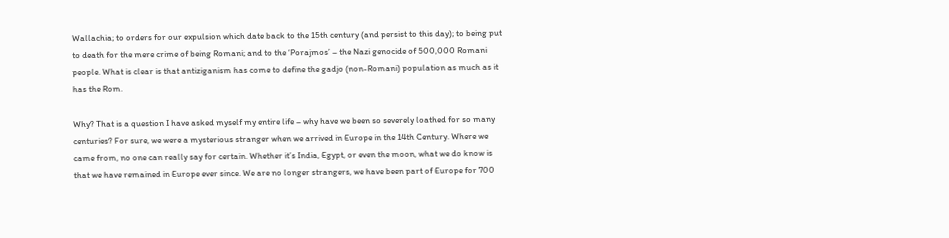Wallachia; to orders for our expulsion which date back to the 15th century (and persist to this day); to being put to death for the mere crime of being Romani; and to the ‘Porajmos’ – the Nazi genocide of 500,000 Romani people. What is clear is that antiziganism has come to define the gadjo (non-Romani) population as much as it has the Rom.

Why? That is a question I have asked myself my entire life – why have we been so severely loathed for so many centuries? For sure, we were a mysterious stranger when we arrived in Europe in the 14th Century. Where we came from, no one can really say for certain. Whether it’s India, Egypt, or even the moon, what we do know is that we have remained in Europe ever since. We are no longer strangers, we have been part of Europe for 700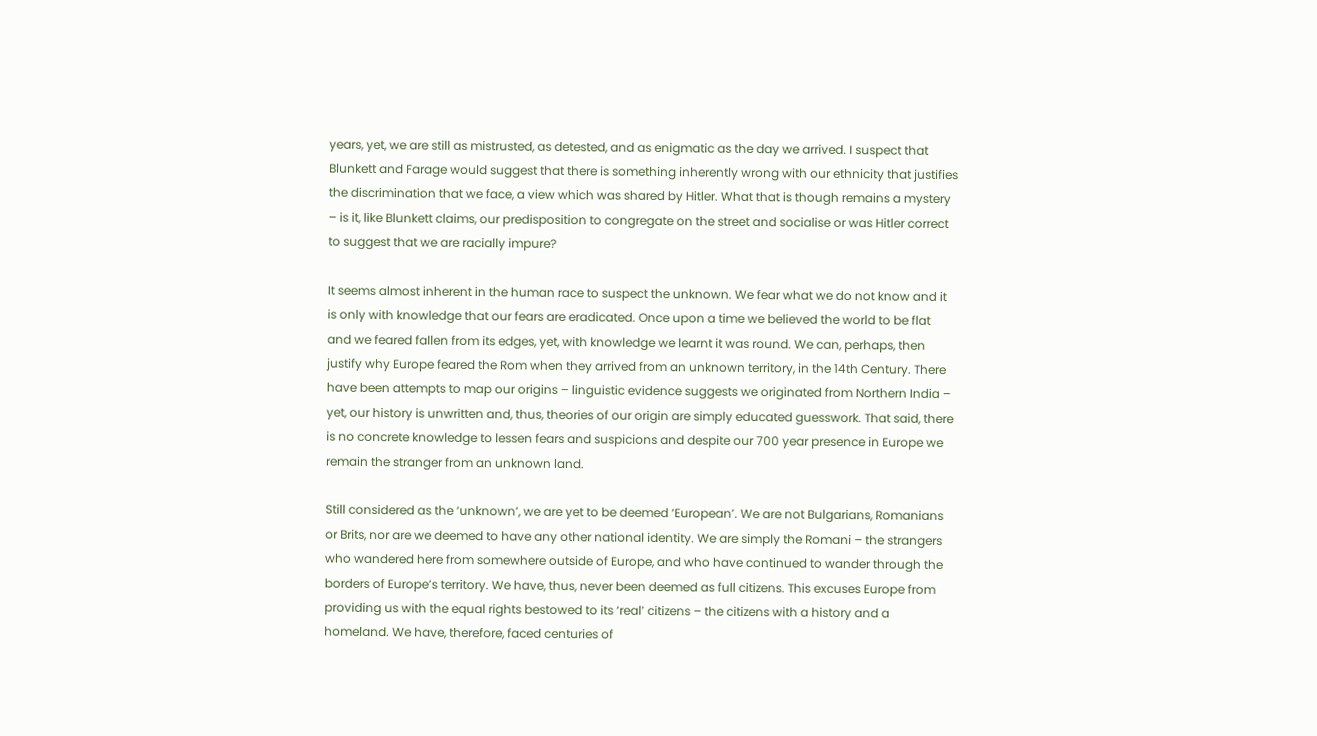years, yet, we are still as mistrusted, as detested, and as enigmatic as the day we arrived. I suspect that Blunkett and Farage would suggest that there is something inherently wrong with our ethnicity that justifies the discrimination that we face, a view which was shared by Hitler. What that is though remains a mystery – is it, like Blunkett claims, our predisposition to congregate on the street and socialise or was Hitler correct to suggest that we are racially impure?

It seems almost inherent in the human race to suspect the unknown. We fear what we do not know and it is only with knowledge that our fears are eradicated. Once upon a time we believed the world to be flat and we feared fallen from its edges, yet, with knowledge we learnt it was round. We can, perhaps, then justify why Europe feared the Rom when they arrived from an unknown territory, in the 14th Century. There have been attempts to map our origins – linguistic evidence suggests we originated from Northern India – yet, our history is unwritten and, thus, theories of our origin are simply educated guesswork. That said, there is no concrete knowledge to lessen fears and suspicions and despite our 700 year presence in Europe we remain the stranger from an unknown land.

Still considered as the ‘unknown’, we are yet to be deemed ‘European’. We are not Bulgarians, Romanians or Brits, nor are we deemed to have any other national identity. We are simply the Romani – the strangers who wandered here from somewhere outside of Europe, and who have continued to wander through the borders of Europe’s territory. We have, thus, never been deemed as full citizens. This excuses Europe from providing us with the equal rights bestowed to its ‘real’ citizens – the citizens with a history and a homeland. We have, therefore, faced centuries of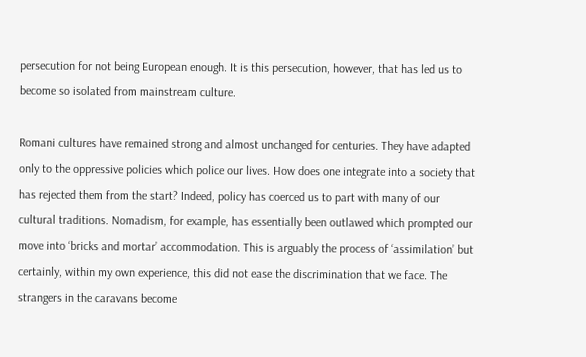persecution for not being European enough. It is this persecution, however, that has led us to become so isolated from mainstream culture.

Romani cultures have remained strong and almost unchanged for centuries. They have adapted only to the oppressive policies which police our lives. How does one integrate into a society that has rejected them from the start? Indeed, policy has coerced us to part with many of our cultural traditions. Nomadism, for example, has essentially been outlawed which prompted our move into ‘bricks and mortar’ accommodation. This is arguably the process of ‘assimilation’ but certainly, within my own experience, this did not ease the discrimination that we face. The strangers in the caravans become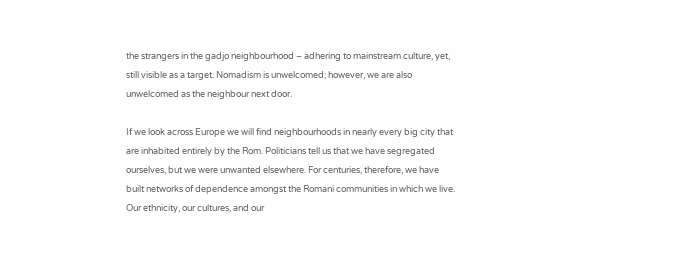the strangers in the gadjo neighbourhood – adhering to mainstream culture, yet, still visible as a target. Nomadism is unwelcomed; however, we are also unwelcomed as the neighbour next door.

If we look across Europe we will find neighbourhoods in nearly every big city that are inhabited entirely by the Rom. Politicians tell us that we have segregated ourselves, but we were unwanted elsewhere. For centuries, therefore, we have built networks of dependence amongst the Romani communities in which we live. Our ethnicity, our cultures, and our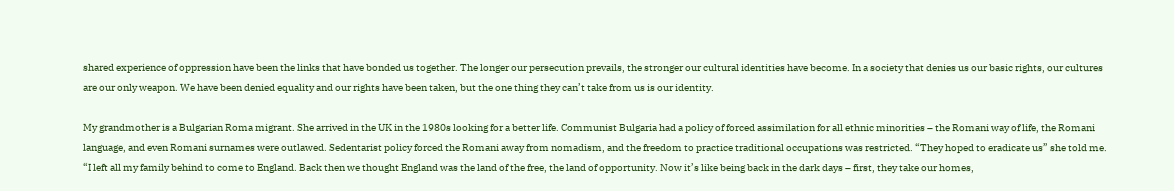shared experience of oppression have been the links that have bonded us together. The longer our persecution prevails, the stronger our cultural identities have become. In a society that denies us our basic rights, our cultures are our only weapon. We have been denied equality and our rights have been taken, but the one thing they can’t take from us is our identity.

My grandmother is a Bulgarian Roma migrant. She arrived in the UK in the 1980s looking for a better life. Communist Bulgaria had a policy of forced assimilation for all ethnic minorities – the Romani way of life, the Romani language, and even Romani surnames were outlawed. Sedentarist policy forced the Romani away from nomadism, and the freedom to practice traditional occupations was restricted. “They hoped to eradicate us” she told me. “I left all my family behind to come to England. Back then we thought England was the land of the free, the land of opportunity. Now it’s like being back in the dark days – first, they take our homes,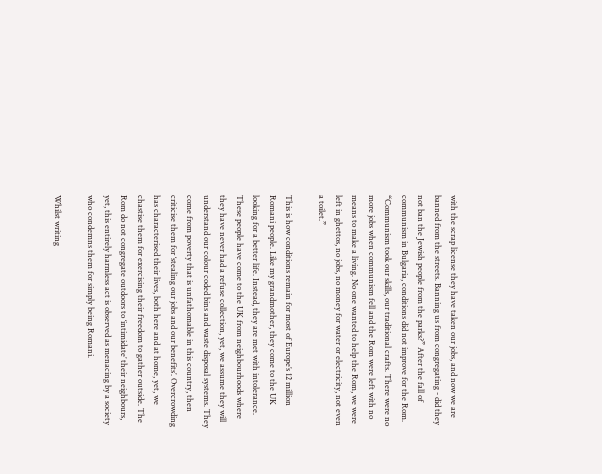with the scrap license they have taken our jobs, and now we are banned from the streets. Banning us from congregating - did they not ban the Jewish people from the parks?” After the fall of communism in Bulgaria, conditions did not improve for the Rom. “Communism took our skills, our traditional crafts. There were no more jobs when communism fell and the Rom were left with no means to make a living. No one wanted to help the Rom, we were left in ghettos, no jobs, no money for water or electricity, not even a toilet.”

This is how conditions remain for most of Europe’s 12 million Romani people. Like my grandmother, they come to the UK looking for a better life. Instead, they are met with intolerance. These people have come to the UK from neighbourhoods where they have never had a refuse collection, yet, we assume they will understand our colour coded bins and waste disposal systems. They come from poverty that is unfathomable in this country, then criticise them for ‘stealing our jobs and our benefits’. Overcrowding has characterised their lives, both here and at home, yet, we chastise them for exercising their freedom to gather outside. The Rom do not congregate outdoors to ‘intimidate’ their neighbours, yet, this entirely harmless act is observed as menacing by a society who condemns them for simply being Romani.

Whilst writing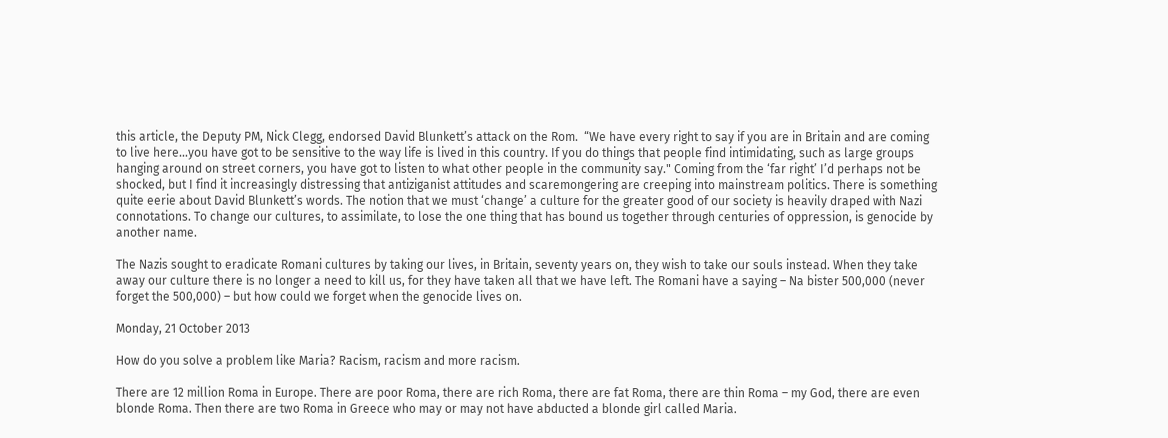this article, the Deputy PM, Nick Clegg, endorsed David Blunkett’s attack on the Rom.  “We have every right to say if you are in Britain and are coming to live here…you have got to be sensitive to the way life is lived in this country. If you do things that people find intimidating, such as large groups hanging around on street corners, you have got to listen to what other people in the community say." Coming from the ‘far right’ I’d perhaps not be shocked, but I find it increasingly distressing that antiziganist attitudes and scaremongering are creeping into mainstream politics. There is something quite eerie about David Blunkett’s words. The notion that we must ‘change’ a culture for the greater good of our society is heavily draped with Nazi connotations. To change our cultures, to assimilate, to lose the one thing that has bound us together through centuries of oppression, is genocide by another name.

The Nazis sought to eradicate Romani cultures by taking our lives, in Britain, seventy years on, they wish to take our souls instead. When they take away our culture there is no longer a need to kill us, for they have taken all that we have left. The Romani have a saying – Na bister 500,000 (never forget the 500,000) – but how could we forget when the genocide lives on.

Monday, 21 October 2013

How do you solve a problem like Maria? Racism, racism and more racism.

There are 12 million Roma in Europe. There are poor Roma, there are rich Roma, there are fat Roma, there are thin Roma – my God, there are even blonde Roma. Then there are two Roma in Greece who may or may not have abducted a blonde girl called Maria.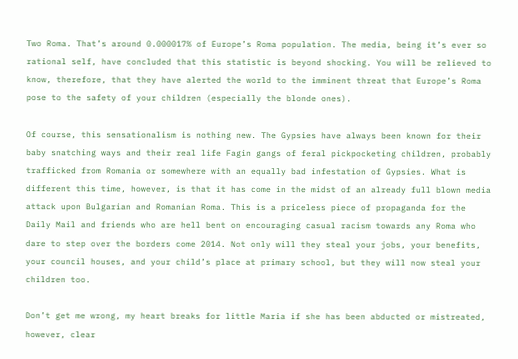Two Roma. That’s around 0.000017% of Europe’s Roma population. The media, being it’s ever so rational self, have concluded that this statistic is beyond shocking. You will be relieved to know, therefore, that they have alerted the world to the imminent threat that Europe’s Roma pose to the safety of your children (especially the blonde ones).

Of course, this sensationalism is nothing new. The Gypsies have always been known for their baby snatching ways and their real life Fagin gangs of feral pickpocketing children, probably trafficked from Romania or somewhere with an equally bad infestation of Gypsies. What is different this time, however, is that it has come in the midst of an already full blown media attack upon Bulgarian and Romanian Roma. This is a priceless piece of propaganda for the Daily Mail and friends who are hell bent on encouraging casual racism towards any Roma who dare to step over the borders come 2014. Not only will they steal your jobs, your benefits, your council houses, and your child’s place at primary school, but they will now steal your children too.

Don’t get me wrong, my heart breaks for little Maria if she has been abducted or mistreated, however, clear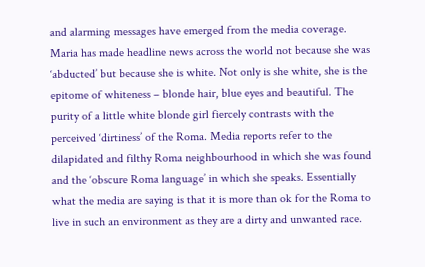and alarming messages have emerged from the media coverage. Maria has made headline news across the world not because she was ‘abducted’ but because she is white. Not only is she white, she is the epitome of whiteness – blonde hair, blue eyes and beautiful. The purity of a little white blonde girl fiercely contrasts with the perceived ‘dirtiness’ of the Roma. Media reports refer to the dilapidated and filthy Roma neighbourhood in which she was found and the ‘obscure Roma language’ in which she speaks. Essentially what the media are saying is that it is more than ok for the Roma to live in such an environment as they are a dirty and unwanted race.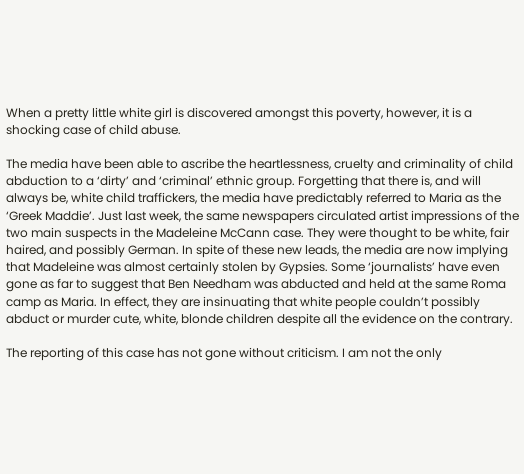When a pretty little white girl is discovered amongst this poverty, however, it is a shocking case of child abuse.

The media have been able to ascribe the heartlessness, cruelty and criminality of child abduction to a ‘dirty’ and ‘criminal’ ethnic group. Forgetting that there is, and will always be, white child traffickers, the media have predictably referred to Maria as the ‘Greek Maddie’. Just last week, the same newspapers circulated artist impressions of the two main suspects in the Madeleine McCann case. They were thought to be white, fair haired, and possibly German. In spite of these new leads, the media are now implying that Madeleine was almost certainly stolen by Gypsies. Some ‘journalists’ have even gone as far to suggest that Ben Needham was abducted and held at the same Roma camp as Maria. In effect, they are insinuating that white people couldn’t possibly abduct or murder cute, white, blonde children despite all the evidence on the contrary.

The reporting of this case has not gone without criticism. I am not the only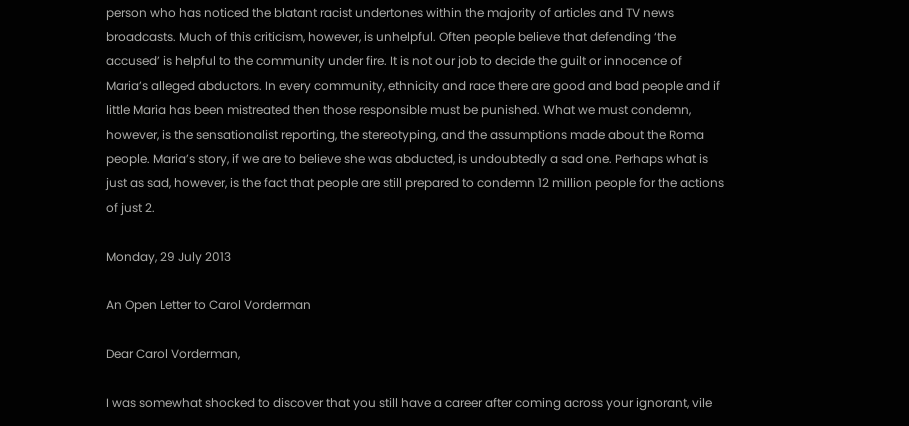person who has noticed the blatant racist undertones within the majority of articles and TV news broadcasts. Much of this criticism, however, is unhelpful. Often people believe that defending ‘the accused’ is helpful to the community under fire. It is not our job to decide the guilt or innocence of Maria’s alleged abductors. In every community, ethnicity and race there are good and bad people and if little Maria has been mistreated then those responsible must be punished. What we must condemn, however, is the sensationalist reporting, the stereotyping, and the assumptions made about the Roma people. Maria’s story, if we are to believe she was abducted, is undoubtedly a sad one. Perhaps what is just as sad, however, is the fact that people are still prepared to condemn 12 million people for the actions of just 2.

Monday, 29 July 2013

An Open Letter to Carol Vorderman

Dear Carol Vorderman,

I was somewhat shocked to discover that you still have a career after coming across your ignorant, vile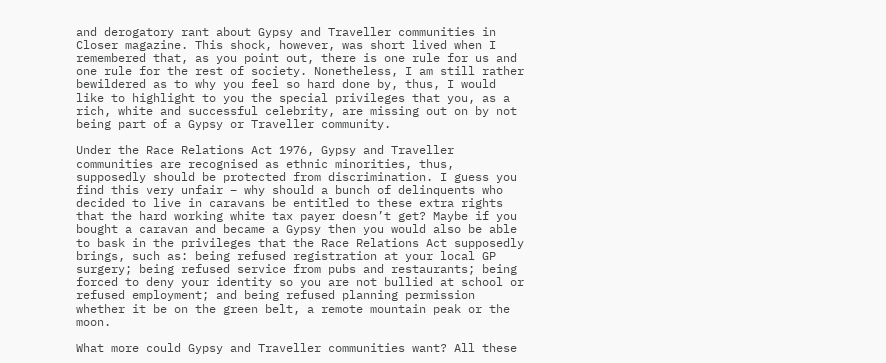and derogatory rant about Gypsy and Traveller communities in Closer magazine. This shock, however, was short lived when I remembered that, as you point out, there is one rule for us and one rule for the rest of society. Nonetheless, I am still rather bewildered as to why you feel so hard done by, thus, I would like to highlight to you the special privileges that you, as a rich, white and successful celebrity, are missing out on by not being part of a Gypsy or Traveller community.

Under the Race Relations Act 1976, Gypsy and Traveller communities are recognised as ethnic minorities, thus, supposedly should be protected from discrimination. I guess you find this very unfair – why should a bunch of delinquents who decided to live in caravans be entitled to these extra rights that the hard working white tax payer doesn’t get? Maybe if you bought a caravan and became a Gypsy then you would also be able to bask in the privileges that the Race Relations Act supposedly brings, such as: being refused registration at your local GP surgery; being refused service from pubs and restaurants; being forced to deny your identity so you are not bullied at school or refused employment; and being refused planning permission whether it be on the green belt, a remote mountain peak or the moon.

What more could Gypsy and Traveller communities want? All these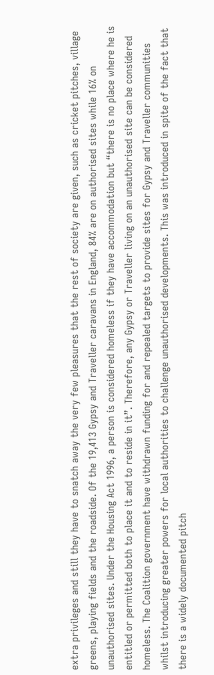extra privileges and still they have to snatch away the very few pleasures that the rest of society are given, such as cricket pitches, village greens, playing fields and the roadside. Of the 19,413 Gypsy and Traveller caravans in England, 84% are on authorised sites while 16% on unauthorised sites. Under the Housing Act 1996, a person is considered homeless if they have accommodation but “there is no place where he is entitled or permitted both to place it and to reside in it”. Therefore, any Gypsy or Traveller living on an unauthorised site can be considered homeless. The Coalition government have withdrawn funding for and repealed targets to provide sites for Gypsy and Traveller communities whilst introducing greater powers for local authorities to challenge unauthorised developments. This was introduced in spite of the fact that there is a widely documented pitch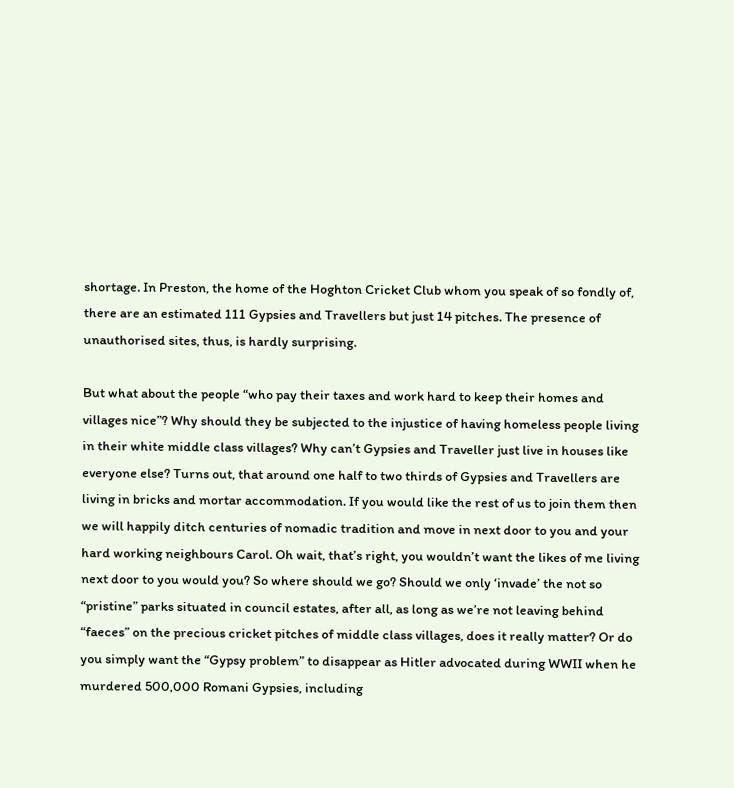shortage. In Preston, the home of the Hoghton Cricket Club whom you speak of so fondly of, there are an estimated 111 Gypsies and Travellers but just 14 pitches. The presence of unauthorised sites, thus, is hardly surprising.

But what about the people “who pay their taxes and work hard to keep their homes and villages nice”? Why should they be subjected to the injustice of having homeless people living in their white middle class villages? Why can’t Gypsies and Traveller just live in houses like everyone else? Turns out, that around one half to two thirds of Gypsies and Travellers are living in bricks and mortar accommodation. If you would like the rest of us to join them then we will happily ditch centuries of nomadic tradition and move in next door to you and your hard working neighbours Carol. Oh wait, that’s right, you wouldn’t want the likes of me living next door to you would you? So where should we go? Should we only ‘invade’ the not so “pristine” parks situated in council estates, after all, as long as we’re not leaving behind “faeces” on the precious cricket pitches of middle class villages, does it really matter? Or do you simply want the “Gypsy problem” to disappear as Hitler advocated during WWII when he murdered 500,000 Romani Gypsies, including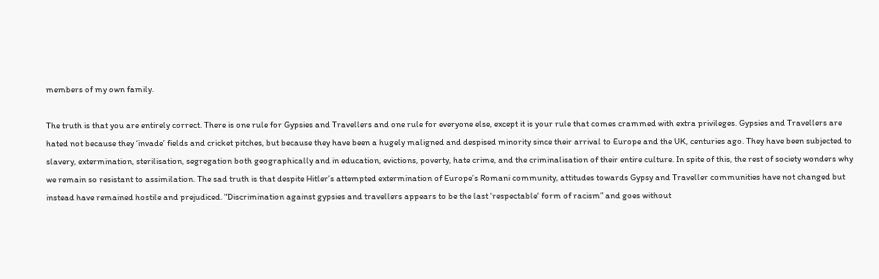members of my own family.

The truth is that you are entirely correct. There is one rule for Gypsies and Travellers and one rule for everyone else, except it is your rule that comes crammed with extra privileges. Gypsies and Travellers are hated not because they ‘invade’ fields and cricket pitches, but because they have been a hugely maligned and despised minority since their arrival to Europe and the UK, centuries ago. They have been subjected to slavery, extermination, sterilisation, segregation both geographically and in education, evictions, poverty, hate crime, and the criminalisation of their entire culture. In spite of this, the rest of society wonders why we remain so resistant to assimilation. The sad truth is that despite Hitler’s attempted extermination of Europe’s Romani community, attitudes towards Gypsy and Traveller communities have not changed but instead have remained hostile and prejudiced. "Discrimination against gypsies and travellers appears to be the last 'respectable' form of racism” and goes without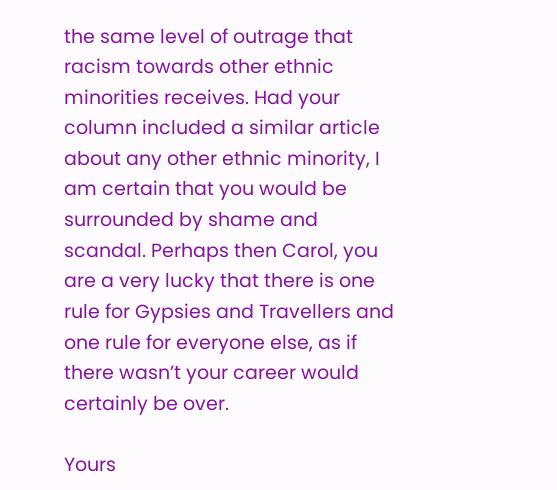the same level of outrage that racism towards other ethnic minorities receives. Had your column included a similar article about any other ethnic minority, I am certain that you would be surrounded by shame and scandal. Perhaps then Carol, you are a very lucky that there is one rule for Gypsies and Travellers and one rule for everyone else, as if there wasn’t your career would certainly be over.

Yours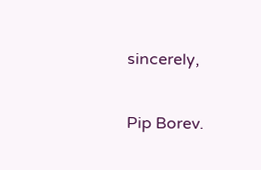sincerely,

Pip Borev.